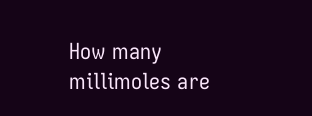How many millimoles are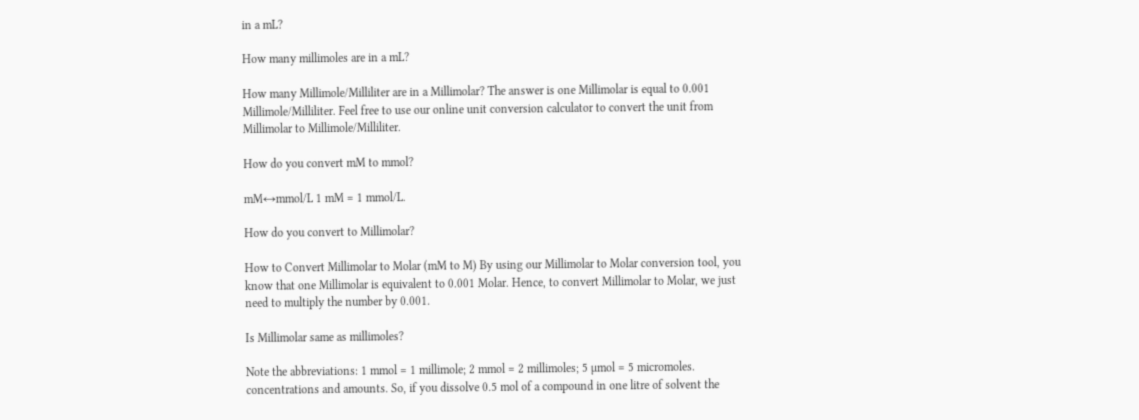in a mL?

How many millimoles are in a mL?

How many Millimole/Milliliter are in a Millimolar? The answer is one Millimolar is equal to 0.001 Millimole/Milliliter. Feel free to use our online unit conversion calculator to convert the unit from Millimolar to Millimole/Milliliter.

How do you convert mM to mmol?

mM↔mmol/L 1 mM = 1 mmol/L.

How do you convert to Millimolar?

How to Convert Millimolar to Molar (mM to M) By using our Millimolar to Molar conversion tool, you know that one Millimolar is equivalent to 0.001 Molar. Hence, to convert Millimolar to Molar, we just need to multiply the number by 0.001.

Is Millimolar same as millimoles?

Note the abbreviations: 1 mmol = 1 millimole; 2 mmol = 2 millimoles; 5 µmol = 5 micromoles. concentrations and amounts. So, if you dissolve 0.5 mol of a compound in one litre of solvent the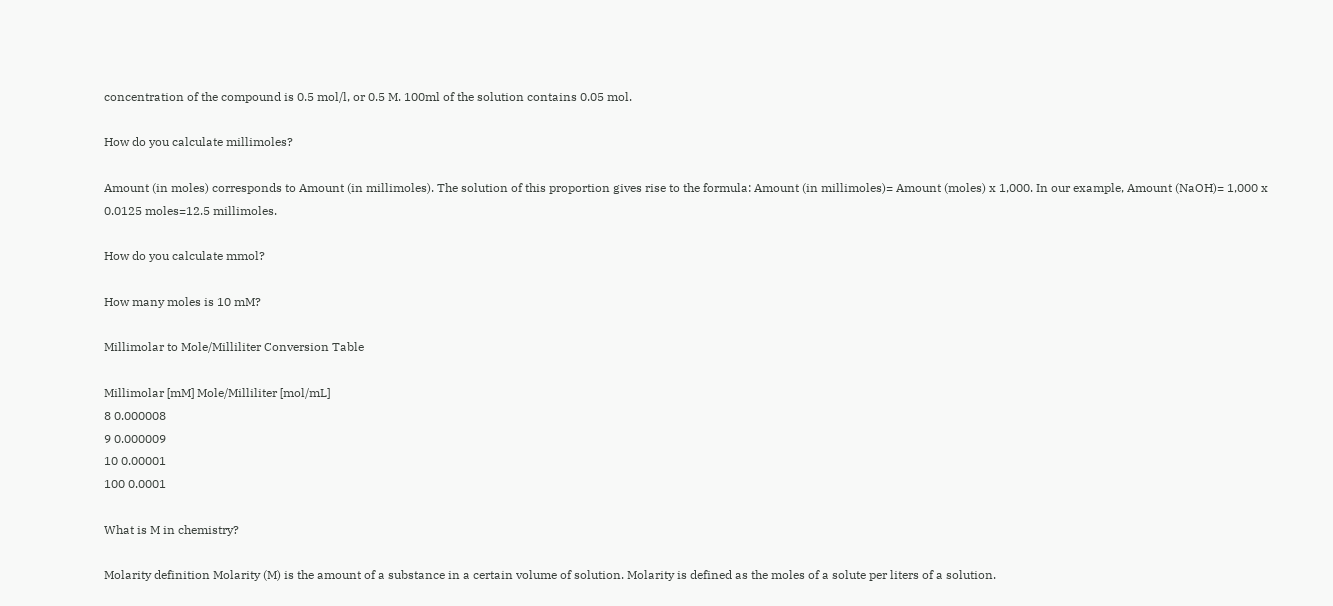concentration of the compound is 0.5 mol/l, or 0.5 M. 100ml of the solution contains 0.05 mol.

How do you calculate millimoles?

Amount (in moles) corresponds to Amount (in millimoles). The solution of this proportion gives rise to the formula: Amount (in millimoles)= Amount (moles) x 1,000. In our example, Amount (NaOH)= 1,000 x 0.0125 moles=12.5 millimoles.

How do you calculate mmol?

How many moles is 10 mM?

Millimolar to Mole/Milliliter Conversion Table

Millimolar [mM] Mole/Milliliter [mol/mL]
8 0.000008
9 0.000009
10 0.00001
100 0.0001

What is M in chemistry?

Molarity definition Molarity (M) is the amount of a substance in a certain volume of solution. Molarity is defined as the moles of a solute per liters of a solution.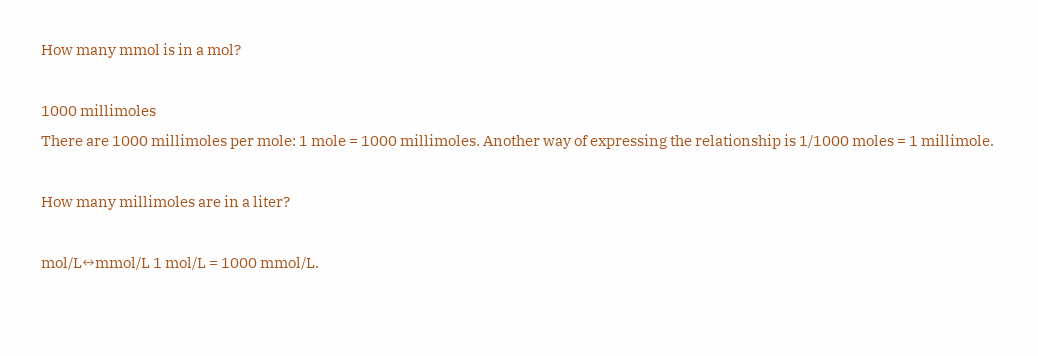How many mmol is in a mol?

1000 millimoles
There are 1000 millimoles per mole: 1 mole = 1000 millimoles. Another way of expressing the relationship is 1/1000 moles = 1 millimole.

How many millimoles are in a liter?

mol/L↔mmol/L 1 mol/L = 1000 mmol/L.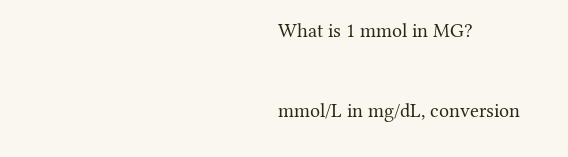What is 1 mmol in MG?

mmol/L in mg/dL, conversion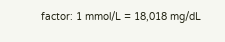factor: 1 mmol/L = 18,018 mg/dL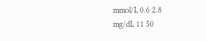mmol/L 0.6 2.8
mg/dL 11 50